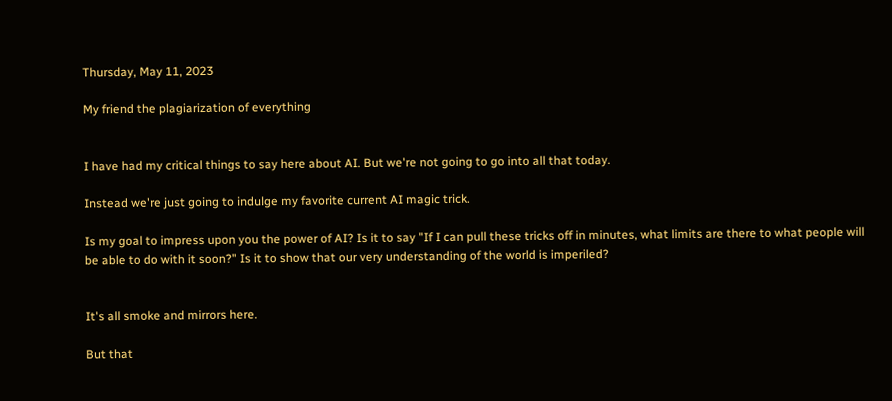Thursday, May 11, 2023

My friend the plagiarization of everything


I have had my critical things to say here about AI. But we're not going to go into all that today.

Instead we're just going to indulge my favorite current AI magic trick.

Is my goal to impress upon you the power of AI? Is it to say "If I can pull these tricks off in minutes, what limits are there to what people will be able to do with it soon?" Is it to show that our very understanding of the world is imperiled?


It's all smoke and mirrors here.

But that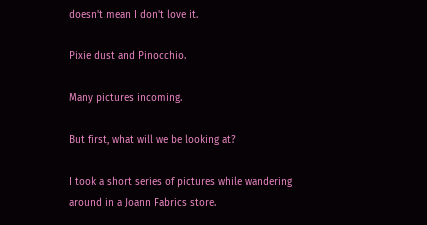doesn't mean I don't love it.

Pixie dust and Pinocchio.

Many pictures incoming.

But first, what will we be looking at?

I took a short series of pictures while wandering around in a Joann Fabrics store.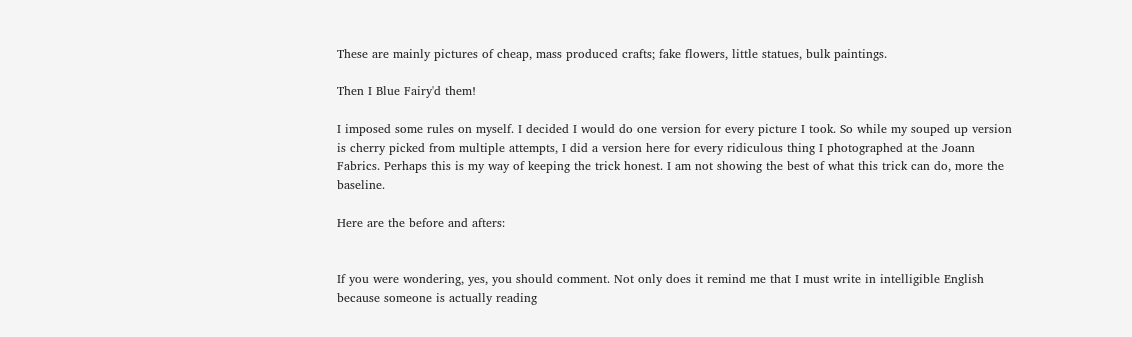These are mainly pictures of cheap, mass produced crafts; fake flowers, little statues, bulk paintings.

Then I Blue Fairy'd them!

I imposed some rules on myself. I decided I would do one version for every picture I took. So while my souped up version is cherry picked from multiple attempts, I did a version here for every ridiculous thing I photographed at the Joann Fabrics. Perhaps this is my way of keeping the trick honest. I am not showing the best of what this trick can do, more the baseline.

Here are the before and afters:


If you were wondering, yes, you should comment. Not only does it remind me that I must write in intelligible English because someone is actually reading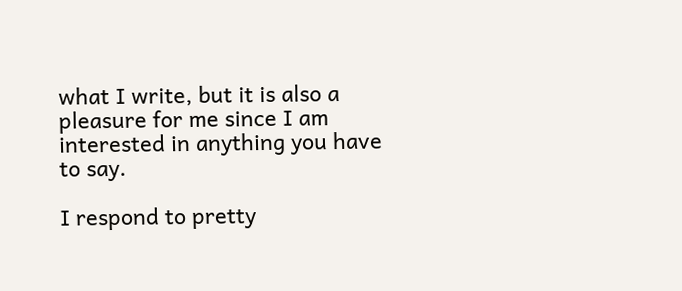what I write, but it is also a pleasure for me since I am interested in anything you have to say.

I respond to pretty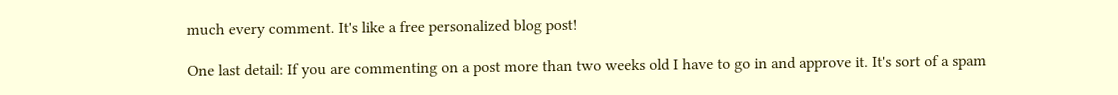much every comment. It's like a free personalized blog post!

One last detail: If you are commenting on a post more than two weeks old I have to go in and approve it. It's sort of a spam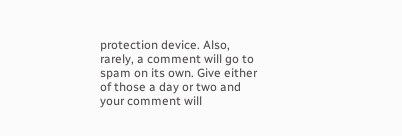protection device. Also, rarely, a comment will go to spam on its own. Give either of those a day or two and your comment will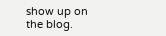show up on the blog.